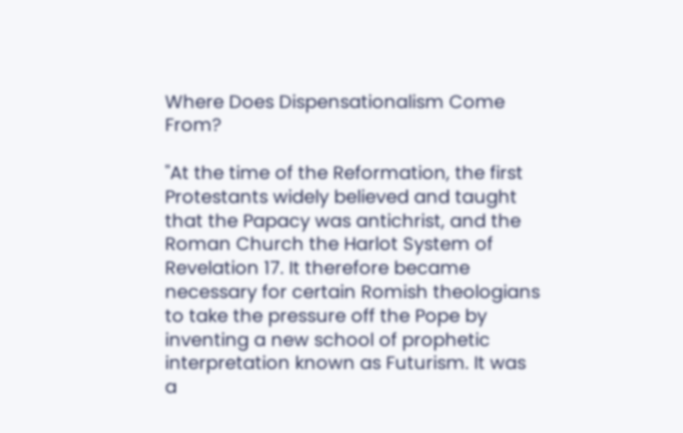Where Does Dispensationalism Come From?

"At the time of the Reformation, the first Protestants widely believed and taught that the Papacy was antichrist, and the Roman Church the Harlot System of Revelation 17. It therefore became necessary for certain Romish theologians to take the pressure off the Pope by inventing a new school of prophetic interpretation known as Futurism. It was a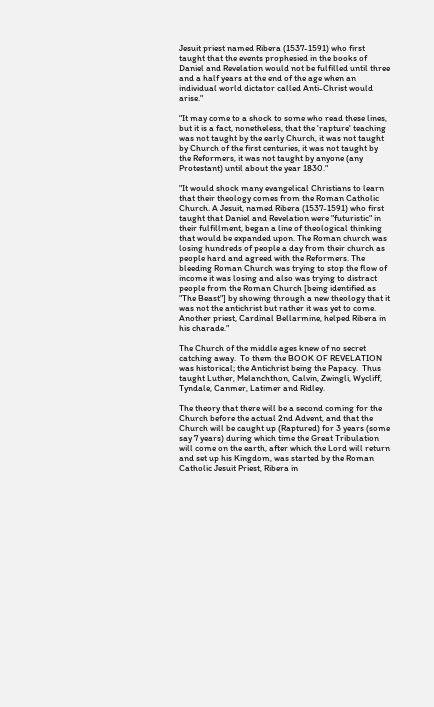Jesuit priest named Ribera (1537-1591) who first taught that the events prophesied in the books of Daniel and Revelation would not be fulfilled until three and a half years at the end of the age when an individual world dictator called Anti-Christ would arise."

"It may come to a shock to some who read these lines, but it is a fact, nonetheless, that the 'rapture' teaching was not taught by the early Church, it was not taught by Church of the first centuries, it was not taught by the Reformers, it was not taught by anyone (any Protestant) until about the year 1830."

"It would shock many evangelical Christians to learn that their theology comes from the Roman Catholic Church. A Jesuit, named Ribera (1537-1591) who first taught that Daniel and Revelation were "futuristic" in their fulfillment, began a line of theological thinking that would be expanded upon. The Roman church was losing hundreds of people a day from their church as people hard and agreed with the Reformers. The bleeding Roman Church was trying to stop the flow of income it was losing and also was trying to distract people from the Roman Church [being identified as "The Beast"] by showing through a new theology that it was not the antichrist but rather it was yet to come. Another priest, Cardinal Bellarmine, helped Ribera in his charade."

The Church of the middle ages knew of no secret catching away.  To them the BOOK OF REVELATION was historical; the Antichrist being the Papacy.  Thus taught Luther, Melanchthon, Calvin, Zwingli, Wycliff, Tyndale, Canmer, Latimer and Ridley.

The theory that there will be a second coming for the Church before the actual 2nd Advent, and that the Church will be caught up (Raptured) for 3 years (some say 7 years) during which time the Great Tribulation will come on the earth, after which the Lord will return and set up his Kingdom, was started by the Roman Catholic Jesuit Priest, Ribera in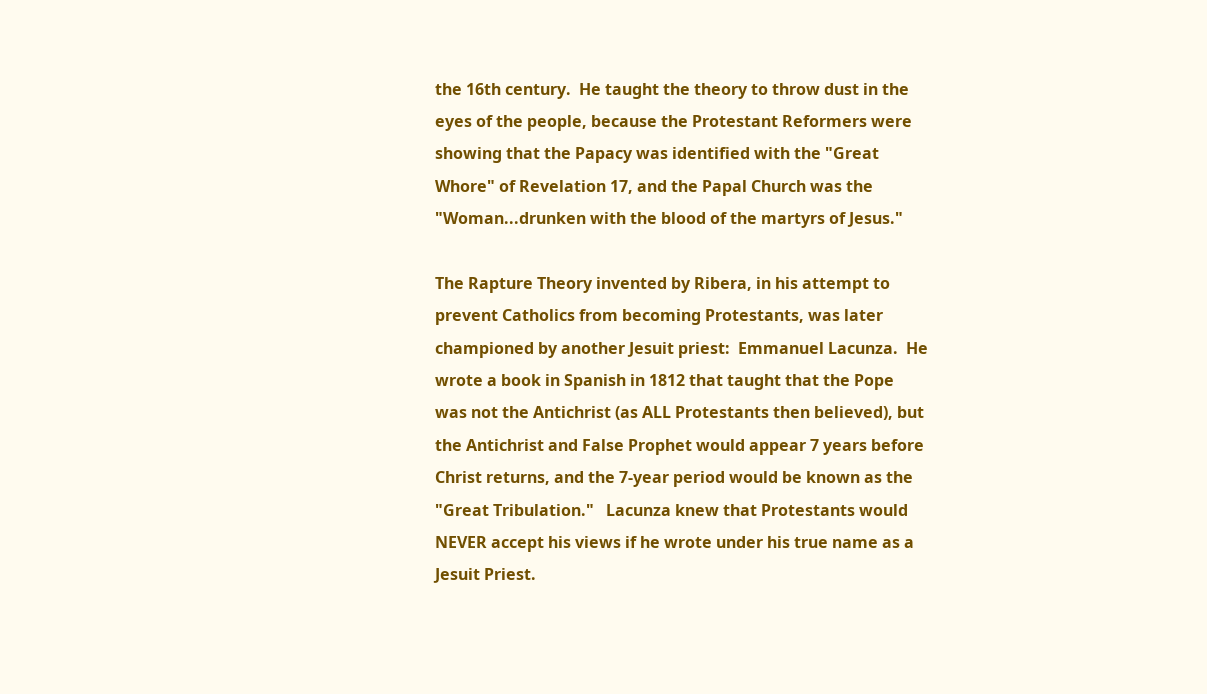the 16th century.  He taught the theory to throw dust in the eyes of the people, because the Protestant Reformers were showing that the Papacy was identified with the "Great Whore" of Revelation 17, and the Papal Church was the "Woman...drunken with the blood of the martyrs of Jesus."

The Rapture Theory invented by Ribera, in his attempt to prevent Catholics from becoming Protestants, was later championed by another Jesuit priest:  Emmanuel Lacunza.  He wrote a book in Spanish in 1812 that taught that the Pope was not the Antichrist (as ALL Protestants then believed), but the Antichrist and False Prophet would appear 7 years before Christ returns, and the 7-year period would be known as the "Great Tribulation."   Lacunza knew that Protestants would NEVER accept his views if he wrote under his true name as a Jesuit Priest.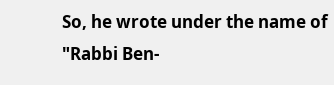So, he wrote under the name of "Rabbi Ben-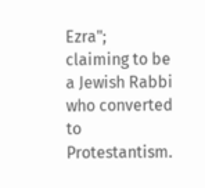Ezra"; claiming to be a Jewish Rabbi who converted to Protestantism.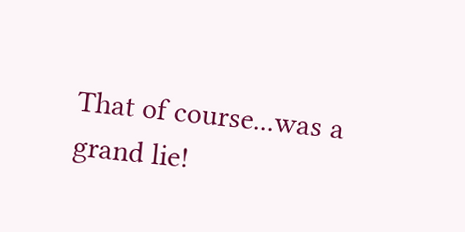That of course...was a grand lie!